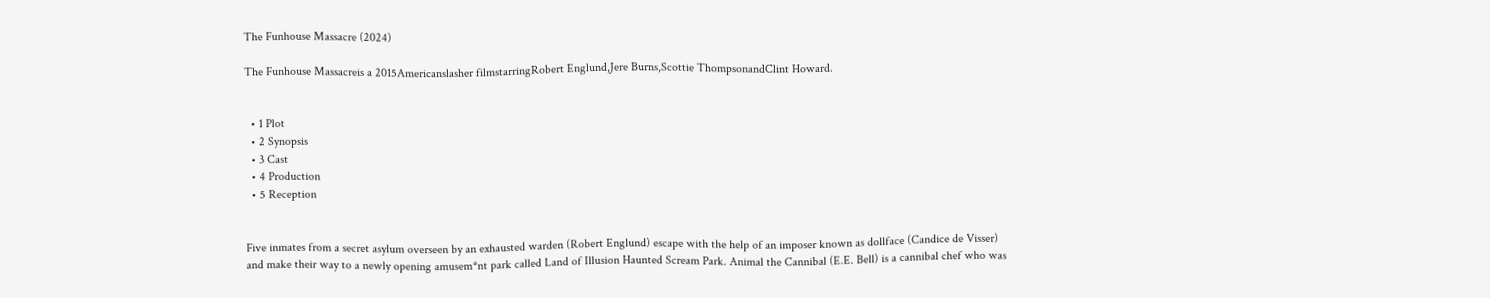The Funhouse Massacre (2024)

The Funhouse Massacreis a 2015Americanslasher filmstarringRobert Englund,Jere Burns,Scottie ThompsonandClint Howard.


  • 1 Plot
  • 2 Synopsis
  • 3 Cast
  • 4 Production
  • 5 Reception


Five inmates from a secret asylum overseen by an exhausted warden (Robert Englund) escape with the help of an imposer known as dollface (Candice de Visser) and make their way to a newly opening amusem*nt park called Land of Illusion Haunted Scream Park. Animal the Cannibal (E.E. Bell) is a cannibal chef who was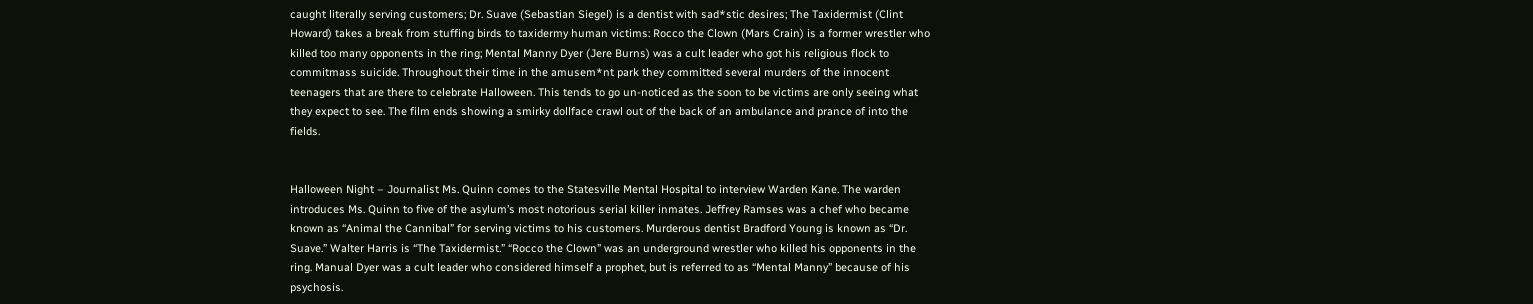caught literally serving customers; Dr. Suave (Sebastian Siegel) is a dentist with sad*stic desires; The Taxidermist (Clint Howard) takes a break from stuffing birds to taxidermy human victims: Rocco the Clown (Mars Crain) is a former wrestler who killed too many opponents in the ring; Mental Manny Dyer (Jere Burns) was a cult leader who got his religious flock to commitmass suicide. Throughout their time in the amusem*nt park they committed several murders of the innocent teenagers that are there to celebrate Halloween. This tends to go un-noticed as the soon to be victims are only seeing what they expect to see. The film ends showing a smirky dollface crawl out of the back of an ambulance and prance of into the fields.


Halloween Night – Journalist Ms. Quinn comes to the Statesville Mental Hospital to interview Warden Kane. The warden introduces Ms. Quinn to five of the asylum’s most notorious serial killer inmates. Jeffrey Ramses was a chef who became known as “Animal the Cannibal” for serving victims to his customers. Murderous dentist Bradford Young is known as “Dr. Suave.” Walter Harris is “The Taxidermist.” “Rocco the Clown” was an underground wrestler who killed his opponents in the ring. Manual Dyer was a cult leader who considered himself a prophet, but is referred to as “Mental Manny” because of his psychosis.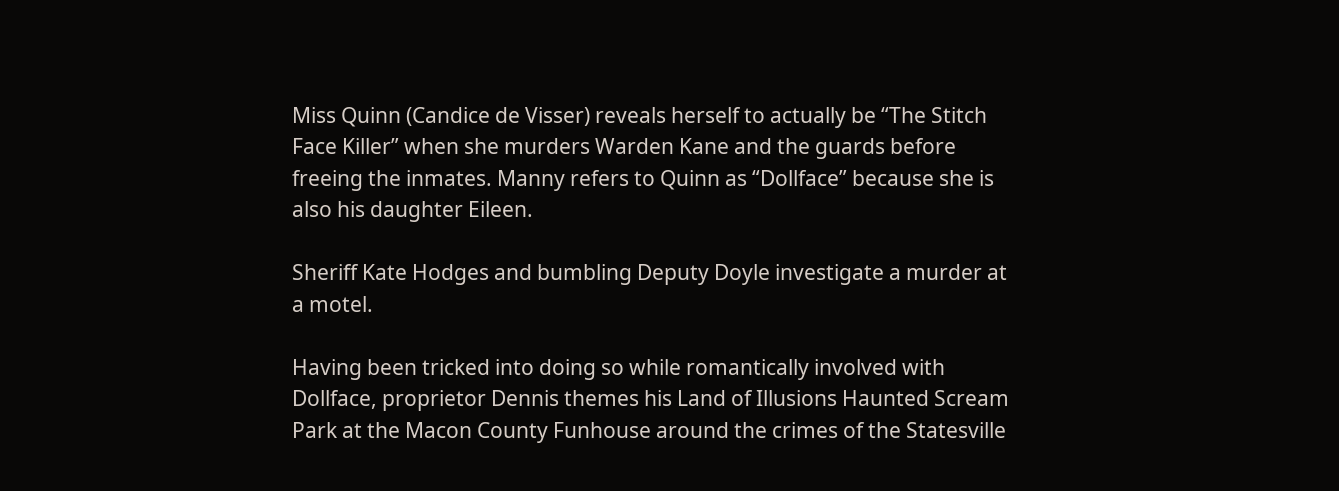Miss Quinn (Candice de Visser) reveals herself to actually be “The Stitch Face Killer” when she murders Warden Kane and the guards before freeing the inmates. Manny refers to Quinn as “Dollface” because she is also his daughter Eileen.

Sheriff Kate Hodges and bumbling Deputy Doyle investigate a murder at a motel.

Having been tricked into doing so while romantically involved with Dollface, proprietor Dennis themes his Land of Illusions Haunted Scream Park at the Macon County Funhouse around the crimes of the Statesville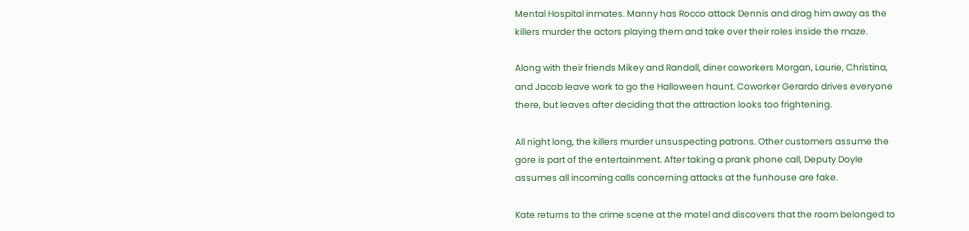Mental Hospital inmates. Manny has Rocco attack Dennis and drag him away as the killers murder the actors playing them and take over their roles inside the maze.

Along with their friends Mikey and Randall, diner coworkers Morgan, Laurie, Christina, and Jacob leave work to go the Halloween haunt. Coworker Gerardo drives everyone there, but leaves after deciding that the attraction looks too frightening.

All night long, the killers murder unsuspecting patrons. Other customers assume the gore is part of the entertainment. After taking a prank phone call, Deputy Doyle assumes all incoming calls concerning attacks at the funhouse are fake.

Kate returns to the crime scene at the motel and discovers that the room belonged to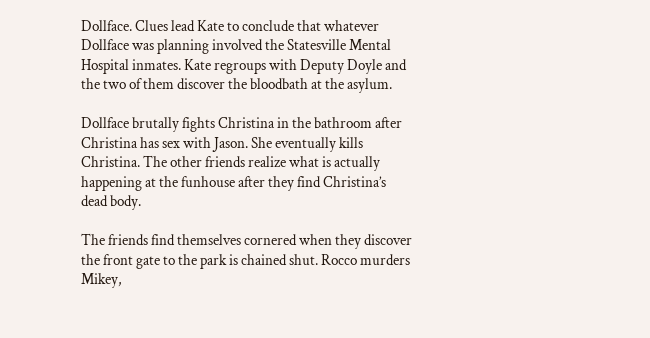Dollface. Clues lead Kate to conclude that whatever Dollface was planning involved the Statesville Mental Hospital inmates. Kate regroups with Deputy Doyle and the two of them discover the bloodbath at the asylum.

Dollface brutally fights Christina in the bathroom after Christina has sex with Jason. She eventually kills Christina. The other friends realize what is actually happening at the funhouse after they find Christina’s dead body.

The friends find themselves cornered when they discover the front gate to the park is chained shut. Rocco murders Mikey,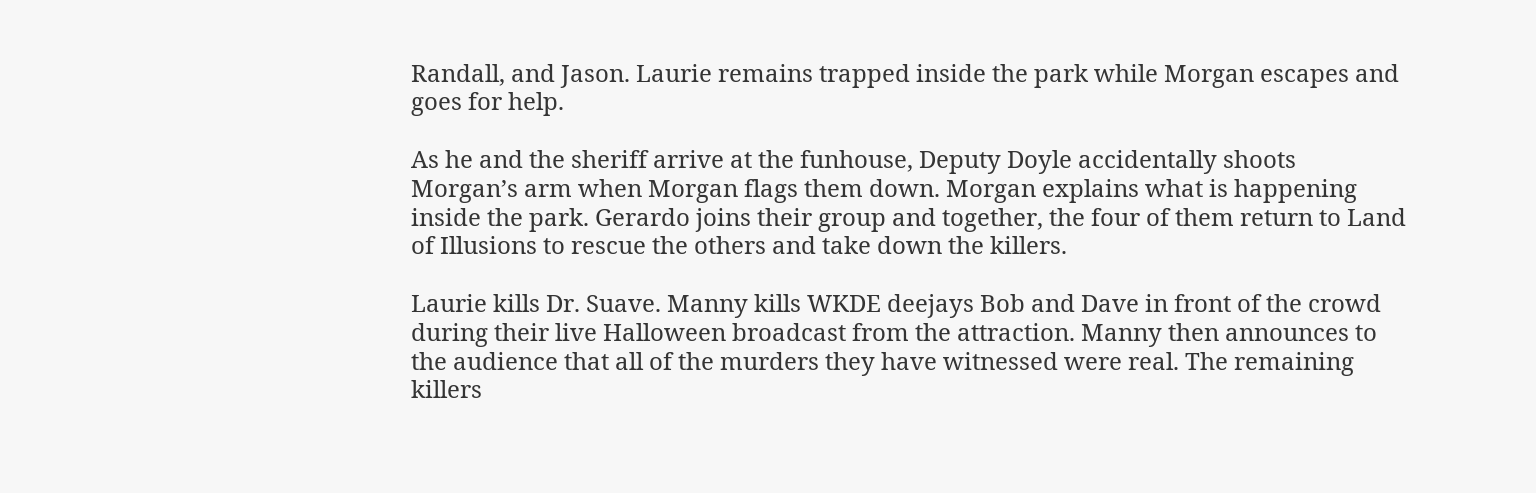Randall, and Jason. Laurie remains trapped inside the park while Morgan escapes and goes for help.

As he and the sheriff arrive at the funhouse, Deputy Doyle accidentally shoots Morgan’s arm when Morgan flags them down. Morgan explains what is happening inside the park. Gerardo joins their group and together, the four of them return to Land of Illusions to rescue the others and take down the killers.

Laurie kills Dr. Suave. Manny kills WKDE deejays Bob and Dave in front of the crowd during their live Halloween broadcast from the attraction. Manny then announces to the audience that all of the murders they have witnessed were real. The remaining killers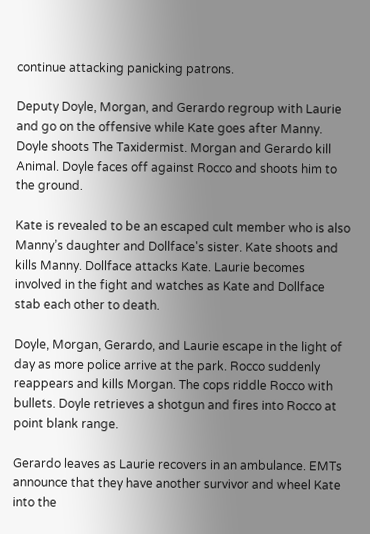continue attacking panicking patrons.

Deputy Doyle, Morgan, and Gerardo regroup with Laurie and go on the offensive while Kate goes after Manny. Doyle shoots The Taxidermist. Morgan and Gerardo kill Animal. Doyle faces off against Rocco and shoots him to the ground.

Kate is revealed to be an escaped cult member who is also Manny’s daughter and Dollface's sister. Kate shoots and kills Manny. Dollface attacks Kate. Laurie becomes involved in the fight and watches as Kate and Dollface stab each other to death.

Doyle, Morgan, Gerardo, and Laurie escape in the light of day as more police arrive at the park. Rocco suddenly reappears and kills Morgan. The cops riddle Rocco with bullets. Doyle retrieves a shotgun and fires into Rocco at point blank range.

Gerardo leaves as Laurie recovers in an ambulance. EMTs announce that they have another survivor and wheel Kate into the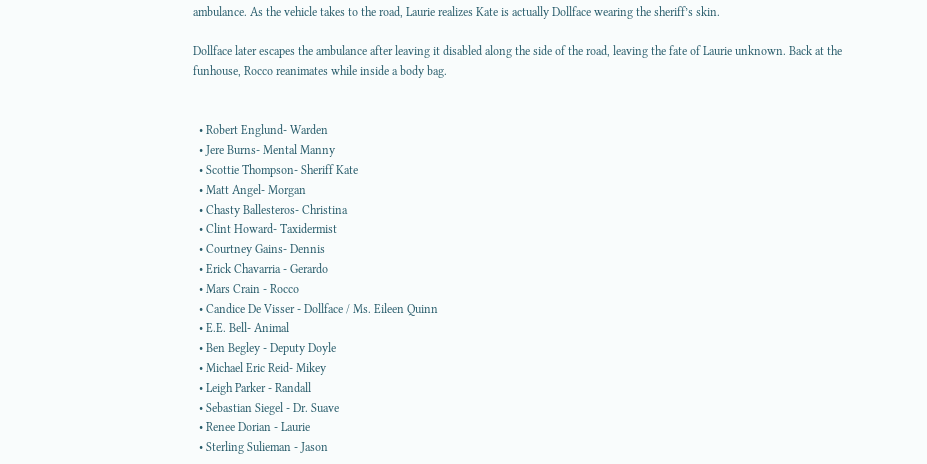ambulance. As the vehicle takes to the road, Laurie realizes Kate is actually Dollface wearing the sheriff’s skin.

Dollface later escapes the ambulance after leaving it disabled along the side of the road, leaving the fate of Laurie unknown. Back at the funhouse, Rocco reanimates while inside a body bag.


  • Robert Englund- Warden
  • Jere Burns- Mental Manny
  • Scottie Thompson- Sheriff Kate
  • Matt Angel- Morgan
  • Chasty Ballesteros- Christina
  • Clint Howard- Taxidermist
  • Courtney Gains- Dennis
  • Erick Chavarria - Gerardo
  • Mars Crain - Rocco
  • Candice De Visser - Dollface / Ms. Eileen Quinn
  • E.E. Bell- Animal
  • Ben Begley - Deputy Doyle
  • Michael Eric Reid- Mikey
  • Leigh Parker - Randall
  • Sebastian Siegel - Dr. Suave
  • Renee Dorian - Laurie
  • Sterling Sulieman - Jason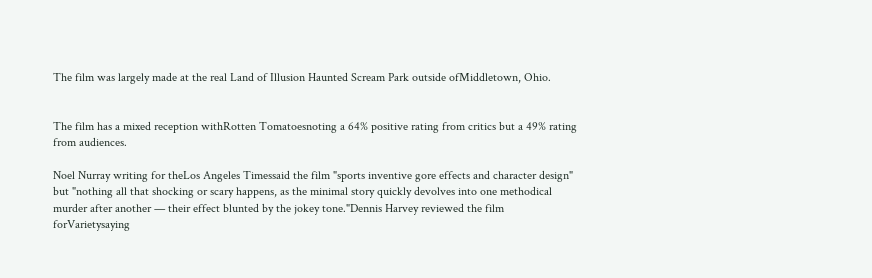The film was largely made at the real Land of Illusion Haunted Scream Park outside ofMiddletown, Ohio.


The film has a mixed reception withRotten Tomatoesnoting a 64% positive rating from critics but a 49% rating from audiences.

Noel Nurray writing for theLos Angeles Timessaid the film "sports inventive gore effects and character design" but "nothing all that shocking or scary happens, as the minimal story quickly devolves into one methodical murder after another — their effect blunted by the jokey tone."Dennis Harvey reviewed the film forVarietysaying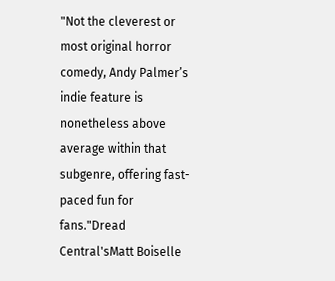"Not the cleverest or most original horror comedy, Andy Palmer’s indie feature is nonetheless above average within that subgenre, offering fast-paced fun for fans."Dread Central'sMatt Boiselle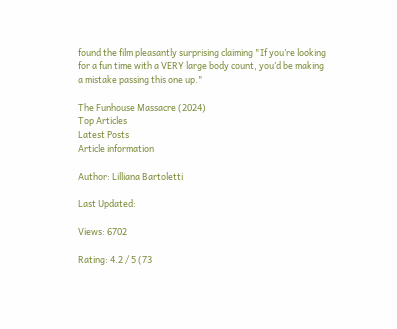found the film pleasantly surprising claiming "If you’re looking for a fun time with a VERY large body count, you’d be making a mistake passing this one up."

The Funhouse Massacre (2024)
Top Articles
Latest Posts
Article information

Author: Lilliana Bartoletti

Last Updated:

Views: 6702

Rating: 4.2 / 5 (73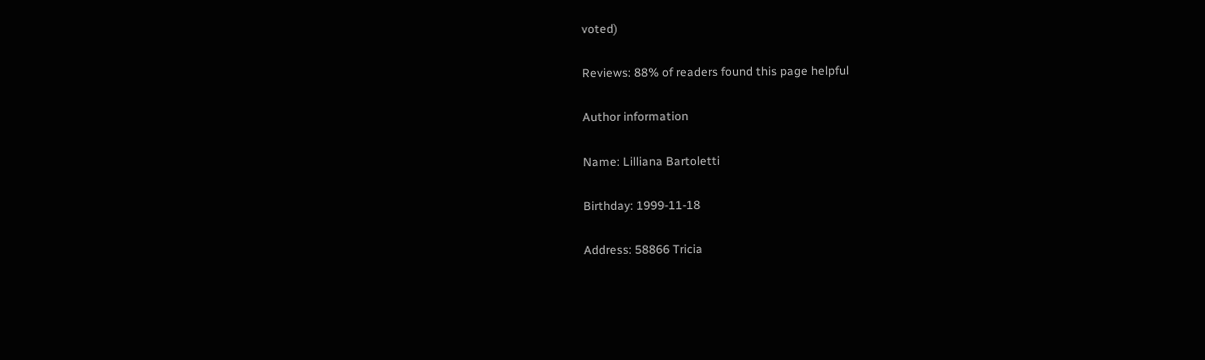voted)

Reviews: 88% of readers found this page helpful

Author information

Name: Lilliana Bartoletti

Birthday: 1999-11-18

Address: 58866 Tricia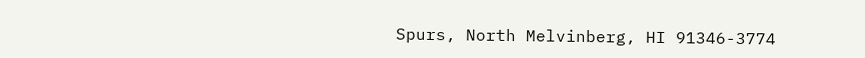Spurs, North Melvinberg, HI 91346-3774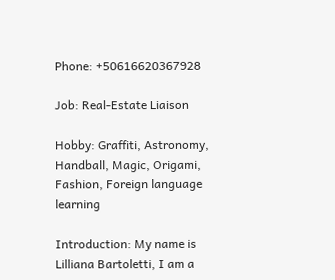Phone: +50616620367928

Job: Real-Estate Liaison

Hobby: Graffiti, Astronomy, Handball, Magic, Origami, Fashion, Foreign language learning

Introduction: My name is Lilliana Bartoletti, I am a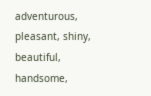adventurous, pleasant, shiny, beautiful, handsome,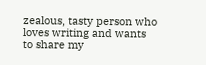zealous, tasty person who loves writing and wants to share my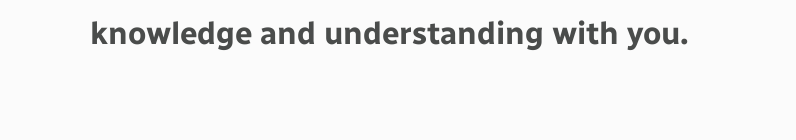knowledge and understanding with you.